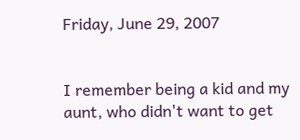Friday, June 29, 2007


I remember being a kid and my aunt, who didn't want to get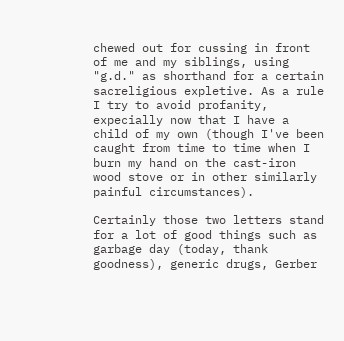chewed out for cussing in front of me and my siblings, using "g.d." as shorthand for a certain sacreligious expletive. As a rule I try to avoid profanity, expecially now that I have a child of my own (though I've been caught from time to time when I burn my hand on the cast-iron wood stove or in other similarly painful circumstances).

Certainly those two letters stand for a lot of good things such as garbage day (today, thank goodness), generic drugs, Gerber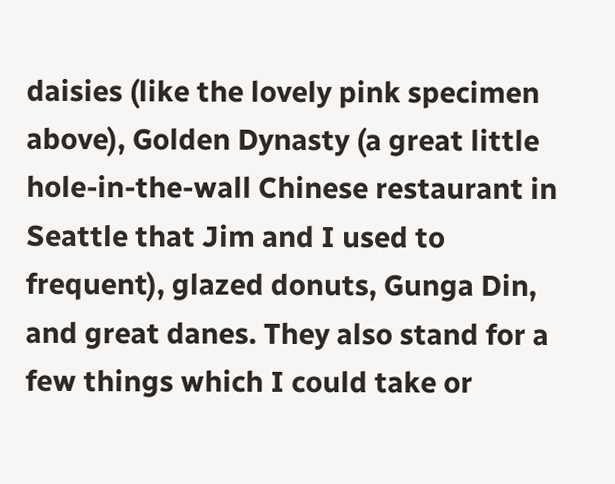daisies (like the lovely pink specimen above), Golden Dynasty (a great little hole-in-the-wall Chinese restaurant in Seattle that Jim and I used to frequent), glazed donuts, Gunga Din, and great danes. They also stand for a few things which I could take or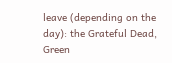leave (depending on the day): the Grateful Dead, Green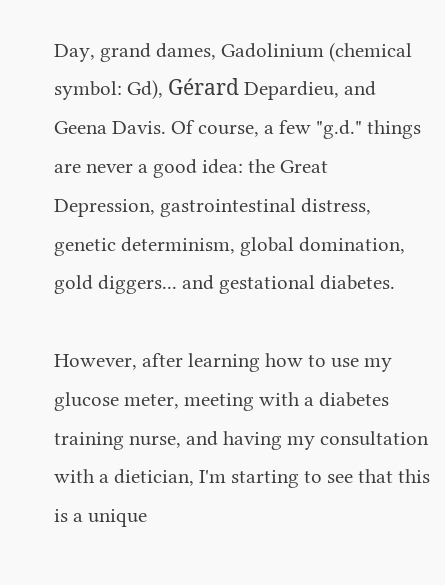Day, grand dames, Gadolinium (chemical symbol: Gd), Gérard Depardieu, and Geena Davis. Of course, a few "g.d." things are never a good idea: the Great Depression, gastrointestinal distress, genetic determinism, global domination, gold diggers... and gestational diabetes.

However, after learning how to use my glucose meter, meeting with a diabetes training nurse, and having my consultation with a dietician, I'm starting to see that this is a unique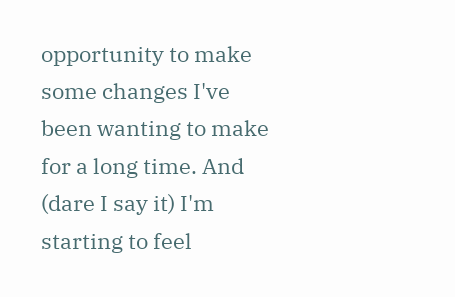opportunity to make some changes I've been wanting to make for a long time. And (dare I say it) I'm starting to feel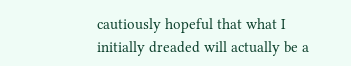cautiously hopeful that what I initially dreaded will actually be a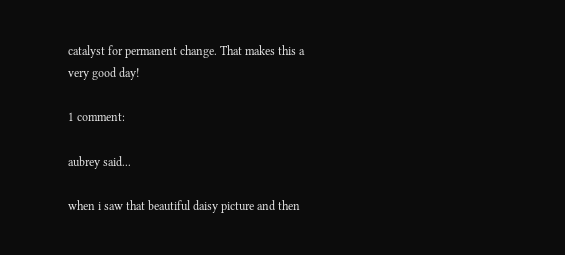catalyst for permanent change. That makes this a very good day!

1 comment:

aubrey said...

when i saw that beautiful daisy picture and then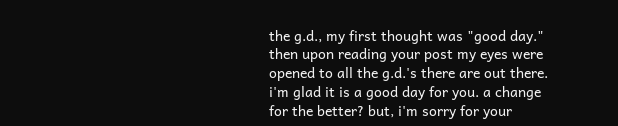the g.d., my first thought was "good day." then upon reading your post my eyes were opened to all the g.d.'s there are out there. i'm glad it is a good day for you. a change for the better? but, i'm sorry for your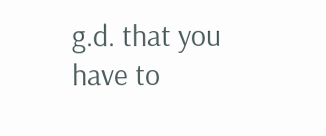g.d. that you have to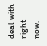deal with right now.